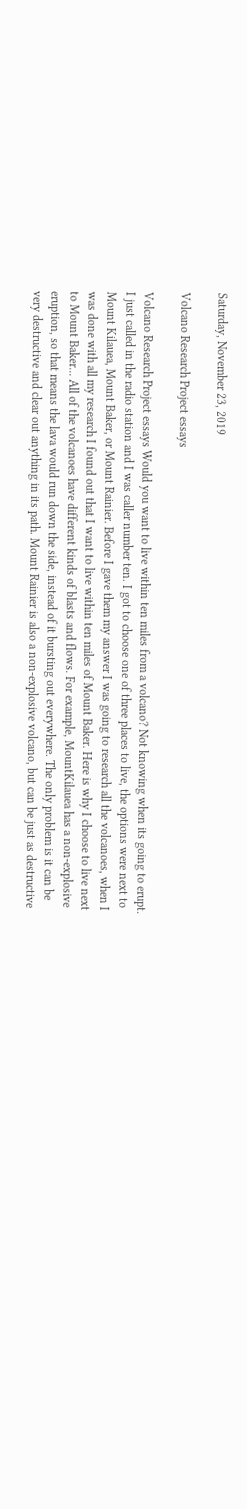Saturday, November 23, 2019

Volcano Research Project essays

Volcano Research Project essays Would you want to live within ten miles from a volcano? Not knowing when its going to erupt. I just called in the radio station and I was caller number ten. I got to choose one of three places to live, the options were next to Mount Kilauea, Mount Baker, or Mount Rainier. Before I gave them my answer I was going to research all the volcanoes, when I was done with all my research I found out that I want to live within ten miles of Mount Baker. Here is why I choose to live next to Mount Baker... All of the volcanoes have different kinds of blasts and flows. For example, MountKilauea has a non-explosive eruption, so that means the lava would run down the side, instead of it bursting out everywhere. The only problem is it can be very destructive and clear out anything in its path. Mount Rainier is also a non-explosive volcano, but can be just as destructive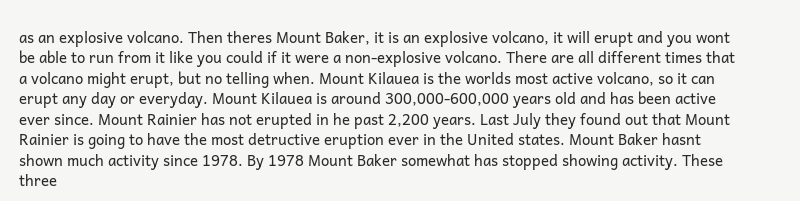as an explosive volcano. Then theres Mount Baker, it is an explosive volcano, it will erupt and you wont be able to run from it like you could if it were a non-explosive volcano. There are all different times that a volcano might erupt, but no telling when. Mount Kilauea is the worlds most active volcano, so it can erupt any day or everyday. Mount Kilauea is around 300,000-600,000 years old and has been active ever since. Mount Rainier has not erupted in he past 2,200 years. Last July they found out that Mount Rainier is going to have the most detructive eruption ever in the United states. Mount Baker hasnt shown much activity since 1978. By 1978 Mount Baker somewhat has stopped showing activity. These three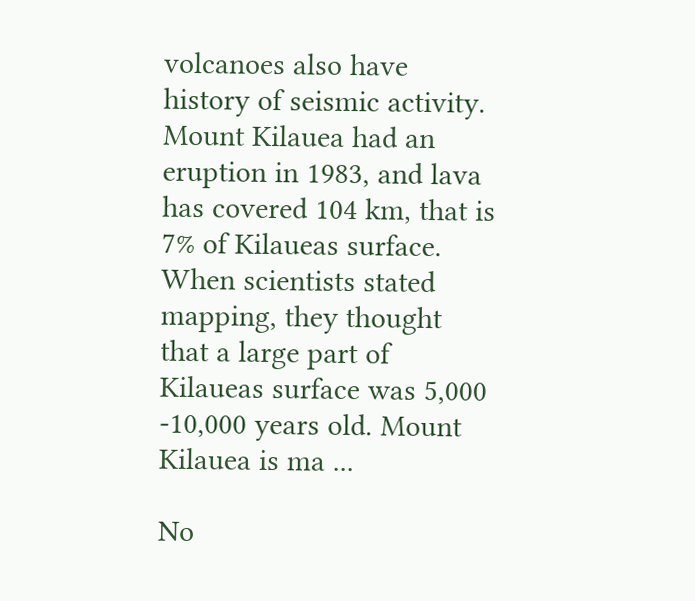volcanoes also have history of seismic activity. Mount Kilauea had an eruption in 1983, and lava has covered 104 km, that is 7% of Kilaueas surface. When scientists stated mapping, they thought that a large part of Kilaueas surface was 5,000 -10,000 years old. Mount Kilauea is ma ...

No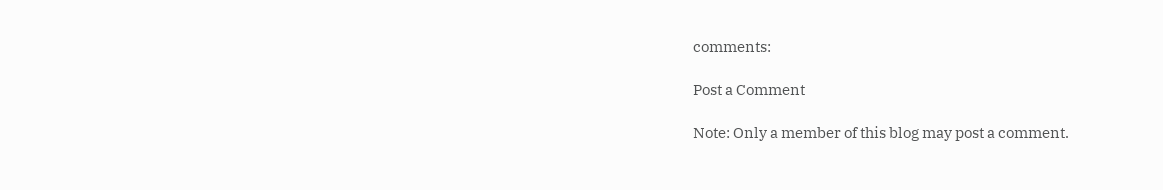comments:

Post a Comment

Note: Only a member of this blog may post a comment.